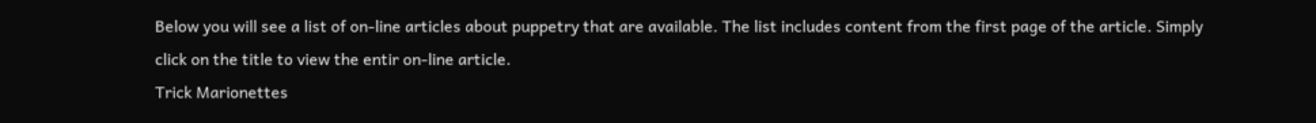Below you will see a list of on-line articles about puppetry that are available. The list includes content from the first page of the article. Simply click on the title to view the entir on-line article.
Trick Marionettes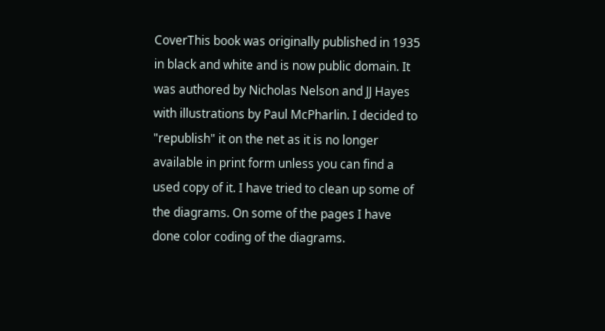CoverThis book was originally published in 1935 in black and white and is now public domain. It was authored by Nicholas Nelson and JJ Hayes with illustrations by Paul McPharlin. I decided to "republish" it on the net as it is no longer available in print form unless you can find a used copy of it. I have tried to clean up some of the diagrams. On some of the pages I have done color coding of the diagrams.